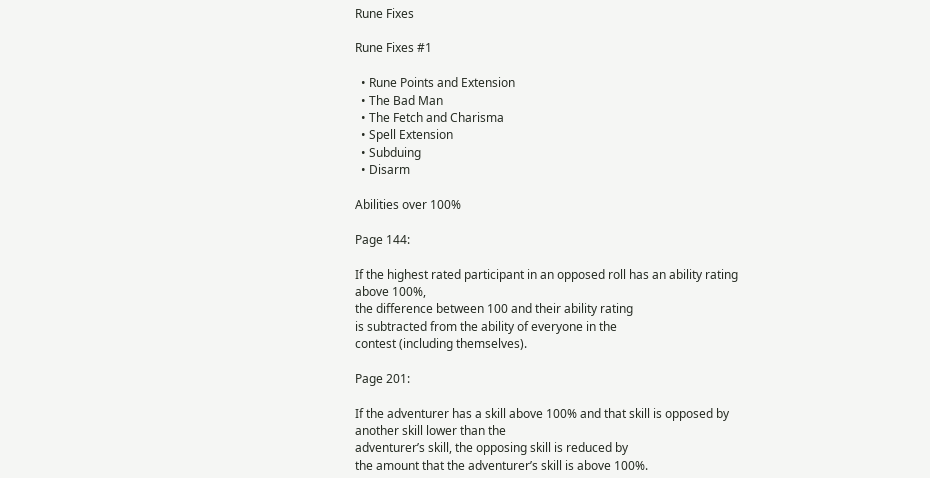Rune Fixes

Rune Fixes #1

  • Rune Points and Extension
  • The Bad Man
  • The Fetch and Charisma
  • Spell Extension
  • Subduing
  • Disarm

Abilities over 100%

Page 144:

If the highest rated participant in an opposed roll has an ability rating above 100%,
the difference between 100 and their ability rating
is subtracted from the ability of everyone in the
contest (including themselves).

Page 201:

If the adventurer has a skill above 100% and that skill is opposed by another skill lower than the
adventurer’s skill, the opposing skill is reduced by
the amount that the adventurer’s skill is above 100%.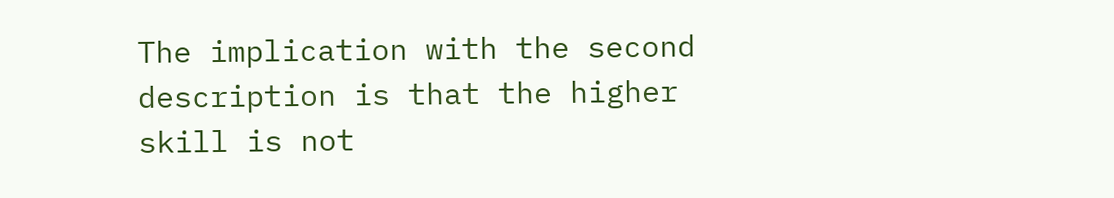The implication with the second description is that the higher skill is not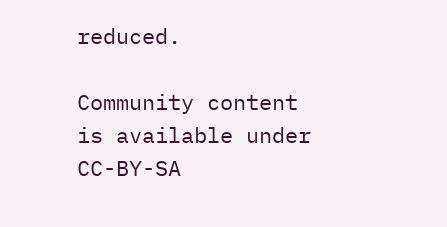reduced.

Community content is available under CC-BY-SA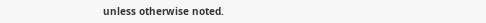unless otherwise noted.